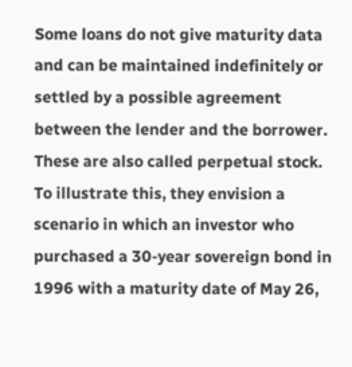Some loans do not give maturity data and can be maintained indefinitely or settled by a possible agreement between the lender and the borrower. These are also called perpetual stock. To illustrate this, they envision a scenario in which an investor who purchased a 30-year sovereign bond in 1996 with a maturity date of May 26,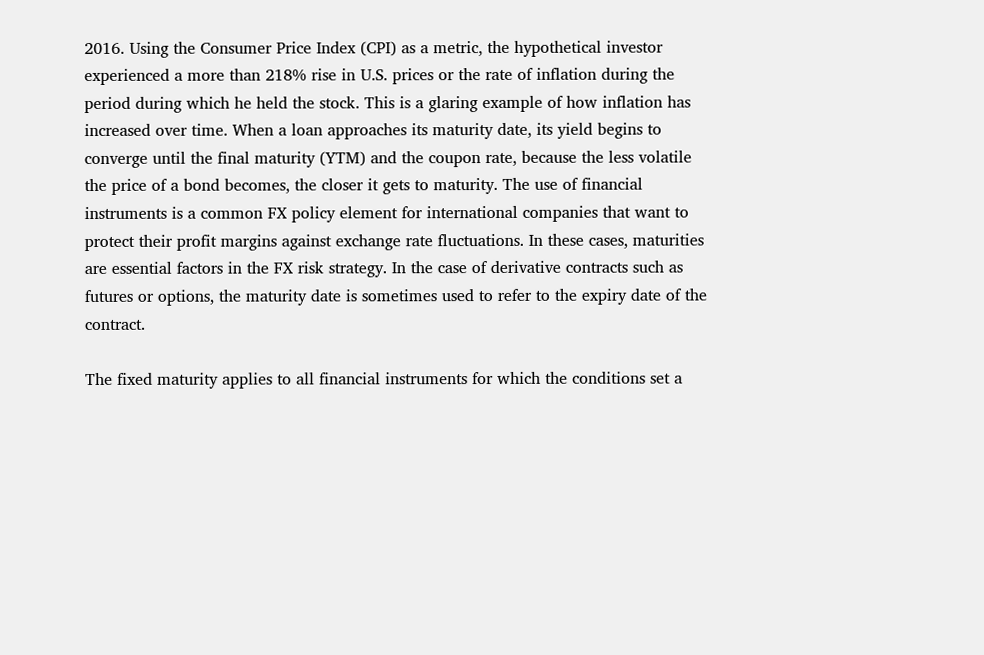2016. Using the Consumer Price Index (CPI) as a metric, the hypothetical investor experienced a more than 218% rise in U.S. prices or the rate of inflation during the period during which he held the stock. This is a glaring example of how inflation has increased over time. When a loan approaches its maturity date, its yield begins to converge until the final maturity (YTM) and the coupon rate, because the less volatile the price of a bond becomes, the closer it gets to maturity. The use of financial instruments is a common FX policy element for international companies that want to protect their profit margins against exchange rate fluctuations. In these cases, maturities are essential factors in the FX risk strategy. In the case of derivative contracts such as futures or options, the maturity date is sometimes used to refer to the expiry date of the contract.

The fixed maturity applies to all financial instruments for which the conditions set a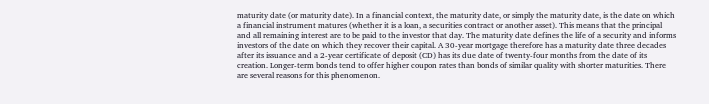maturity date (or maturity date). In a financial context, the maturity date, or simply the maturity date, is the date on which a financial instrument matures (whether it is a loan, a securities contract or another asset). This means that the principal and all remaining interest are to be paid to the investor that day. The maturity date defines the life of a security and informs investors of the date on which they recover their capital. A 30-year mortgage therefore has a maturity date three decades after its issuance and a 2-year certificate of deposit (CD) has its due date of twenty-four months from the date of its creation. Longer-term bonds tend to offer higher coupon rates than bonds of similar quality with shorter maturities. There are several reasons for this phenomenon.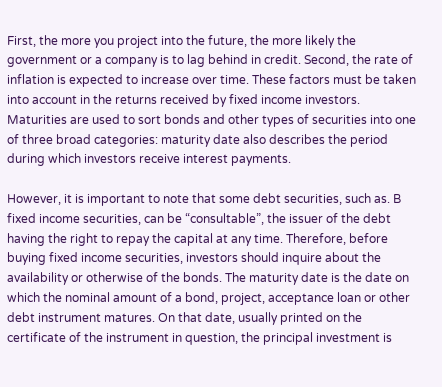First, the more you project into the future, the more likely the government or a company is to lag behind in credit. Second, the rate of inflation is expected to increase over time. These factors must be taken into account in the returns received by fixed income investors. Maturities are used to sort bonds and other types of securities into one of three broad categories: maturity date also describes the period during which investors receive interest payments.

However, it is important to note that some debt securities, such as. B fixed income securities, can be “consultable”, the issuer of the debt having the right to repay the capital at any time. Therefore, before buying fixed income securities, investors should inquire about the availability or otherwise of the bonds. The maturity date is the date on which the nominal amount of a bond, project, acceptance loan or other debt instrument matures. On that date, usually printed on the certificate of the instrument in question, the principal investment is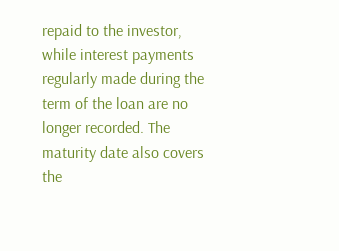repaid to the investor, while interest payments regularly made during the term of the loan are no longer recorded. The maturity date also covers the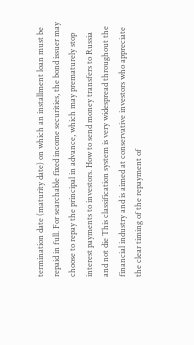termination date (maturity date) on which an installment loan must be repaid in full. For searchable fixed income securities, the bond issuer may choose to repay the principal in advance, which may prematurely stop interest payments to investors. How to send money transfers to Russia and not die This classification system is very widespread throughout the financial industry and is aimed at conservative investors who appreciate the clear timing of the repayment of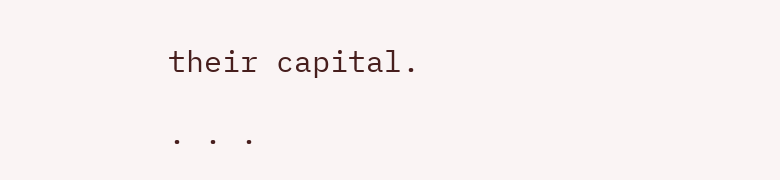their capital.

. . .